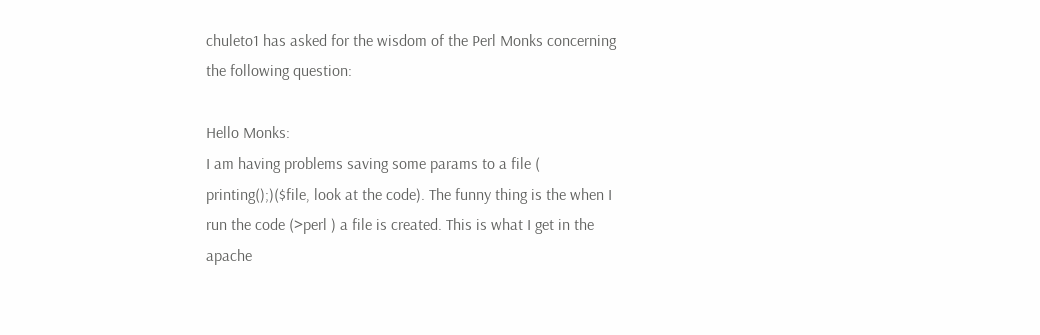chuleto1 has asked for the wisdom of the Perl Monks concerning the following question:

Hello Monks:
I am having problems saving some params to a file ( printing();)($file, look at the code). The funny thing is the when I run the code (>perl ) a file is created. This is what I get in the apache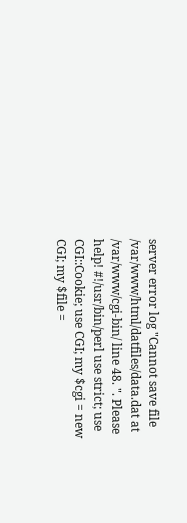server error log "Cannot save file /var/www/html/datfiles/data.dat at /var/www/cgi-bin/ line 48. ". Please help! #!/usr/bin/perl use strict; use CGI::Cookie; use CGI; my $cgi = new CGI; my $file =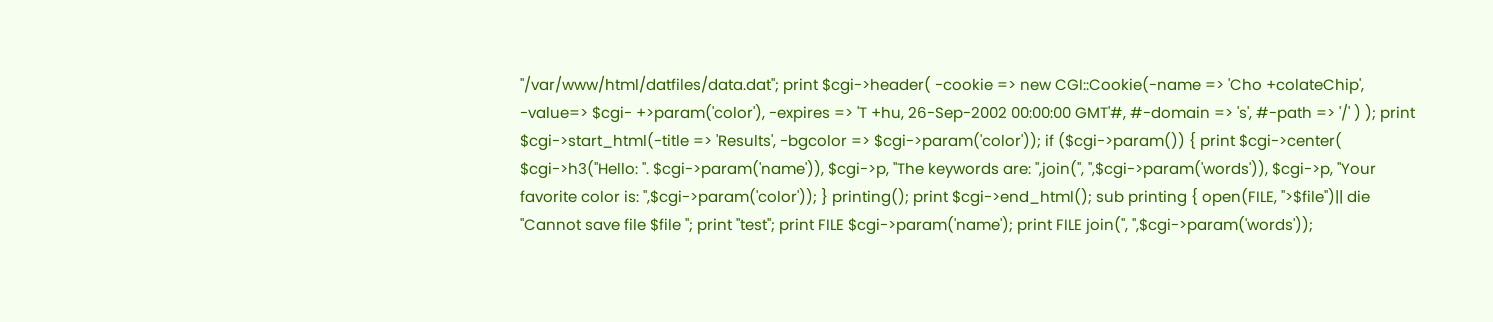"/var/www/html/datfiles/data.dat"; print $cgi->header( -cookie => new CGI::Cookie(-name => 'Cho +colateChip', -value=> $cgi- +>param('color'), -expires => 'T +hu, 26-Sep-2002 00:00:00 GMT'#, #-domain => 's', #-path => '/' ) ); print $cgi->start_html(-title => 'Results', -bgcolor => $cgi->param('color')); if ($cgi->param()) { print $cgi->center( $cgi->h3("Hello: ". $cgi->param('name')), $cgi->p, "The keywords are: ",join(", ",$cgi->param('words')), $cgi->p, "Your favorite color is: ",$cgi->param('color')); } printing(); print $cgi->end_html(); sub printing { open(FILE, ">$file")|| die "Cannot save file $file "; print "test"; print FILE $cgi->param('name'); print FILE join(", ",$cgi->param('words'));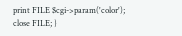print FILE $cgi->param('color'); close FILE; }